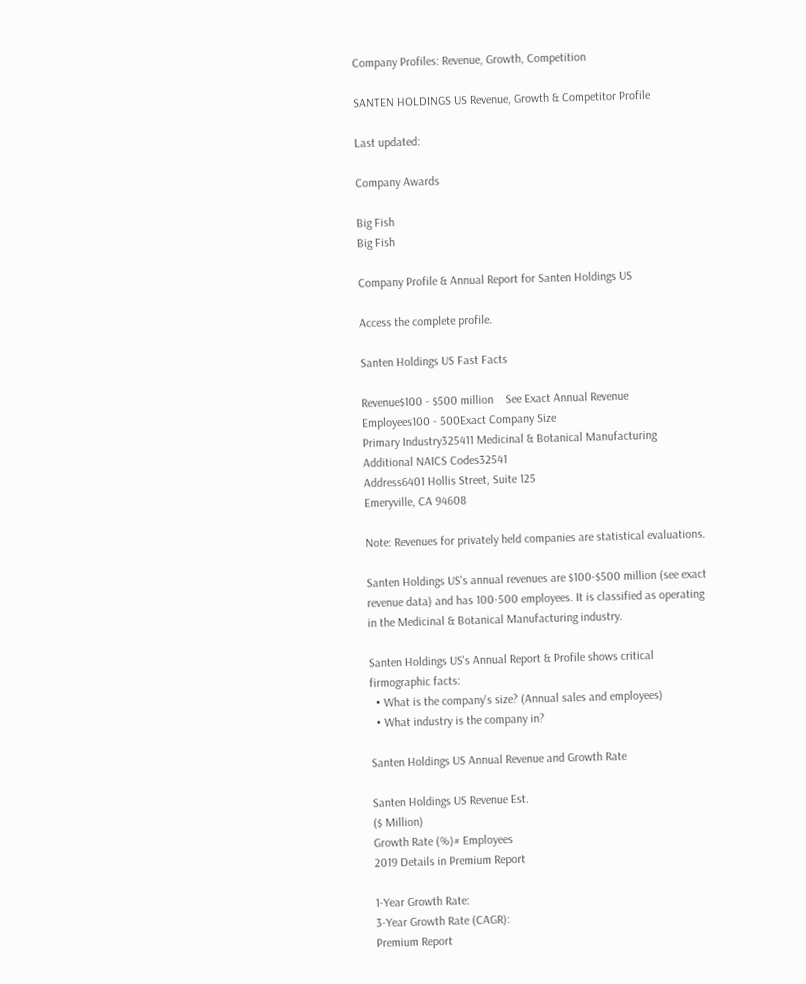Company Profiles: Revenue, Growth, Competition

SANTEN HOLDINGS US Revenue, Growth & Competitor Profile

Last updated:

Company Awards

Big Fish
Big Fish

Company Profile & Annual Report for Santen Holdings US

Access the complete profile.

Santen Holdings US Fast Facts

Revenue$100 - $500 million    See Exact Annual Revenue
Employees100 - 500Exact Company Size
Primary Industry325411 Medicinal & Botanical Manufacturing
Additional NAICS Codes32541
Address6401 Hollis Street, Suite 125
Emeryville, CA 94608

Note: Revenues for privately held companies are statistical evaluations.

Santen Holdings US's annual revenues are $100-$500 million (see exact revenue data) and has 100-500 employees. It is classified as operating in the Medicinal & Botanical Manufacturing industry.

Santen Holdings US's Annual Report & Profile shows critical firmographic facts:
  • What is the company's size? (Annual sales and employees)
  • What industry is the company in?

Santen Holdings US Annual Revenue and Growth Rate

Santen Holdings US Revenue Est.
($ Million)
Growth Rate (%)# Employees
2019 Details in Premium Report

1-Year Growth Rate:
3-Year Growth Rate (CAGR):
Premium Report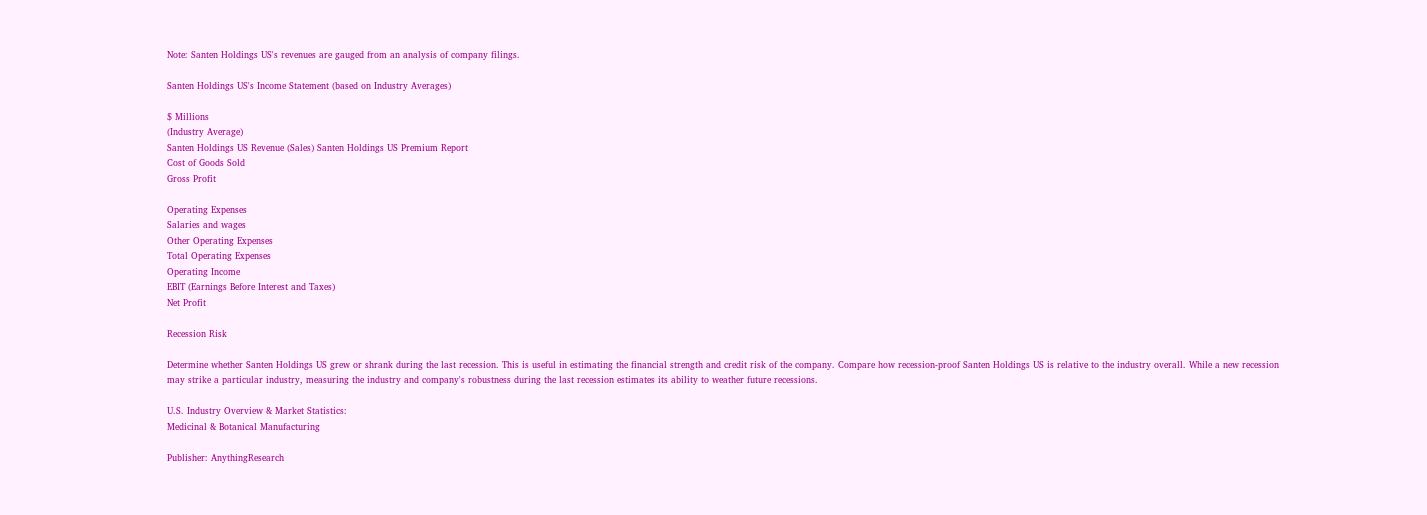Note: Santen Holdings US's revenues are gauged from an analysis of company filings.

Santen Holdings US's Income Statement (based on Industry Averages)

$ Millions
(Industry Average)
Santen Holdings US Revenue (Sales) Santen Holdings US Premium Report
Cost of Goods Sold
Gross Profit

Operating Expenses
Salaries and wages
Other Operating Expenses
Total Operating Expenses
Operating Income
EBIT (Earnings Before Interest and Taxes)
Net Profit

Recession Risk

Determine whether Santen Holdings US grew or shrank during the last recession. This is useful in estimating the financial strength and credit risk of the company. Compare how recession-proof Santen Holdings US is relative to the industry overall. While a new recession may strike a particular industry, measuring the industry and company's robustness during the last recession estimates its ability to weather future recessions.

U.S. Industry Overview & Market Statistics:
Medicinal & Botanical Manufacturing

Publisher: AnythingResearch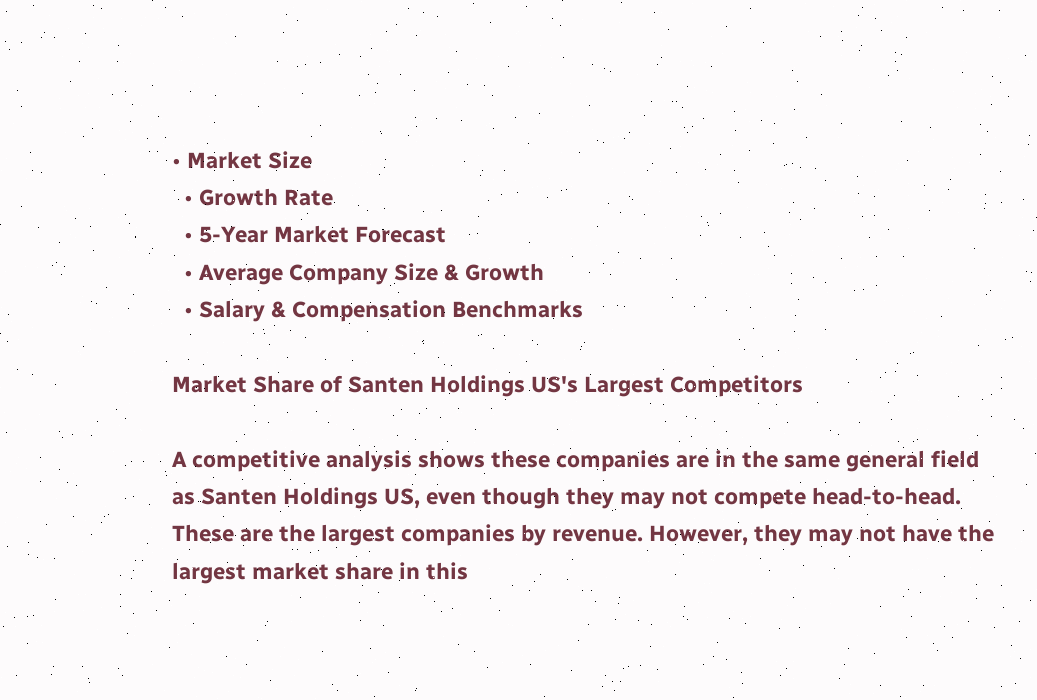• Market Size
  • Growth Rate
  • 5-Year Market Forecast
  • Average Company Size & Growth
  • Salary & Compensation Benchmarks

Market Share of Santen Holdings US's Largest Competitors

A competitive analysis shows these companies are in the same general field as Santen Holdings US, even though they may not compete head-to-head. These are the largest companies by revenue. However, they may not have the largest market share in this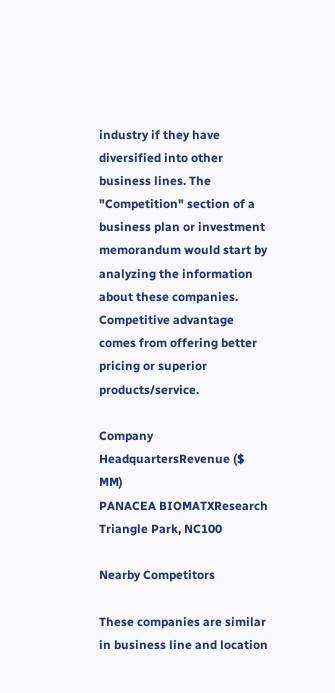industry if they have diversified into other business lines. The "Competition" section of a business plan or investment memorandum would start by analyzing the information about these companies. Competitive advantage comes from offering better pricing or superior products/service.

Company HeadquartersRevenue ($ MM)
PANACEA BIOMATXResearch Triangle Park, NC100

Nearby Competitors

These companies are similar in business line and location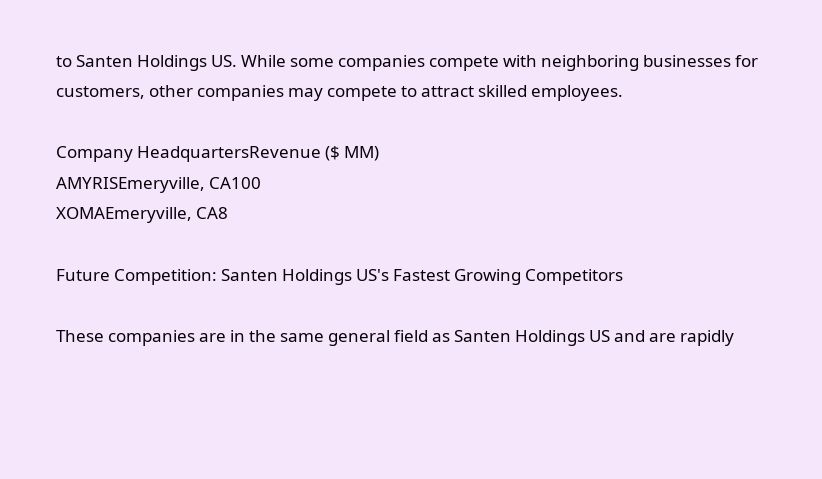to Santen Holdings US. While some companies compete with neighboring businesses for customers, other companies may compete to attract skilled employees.

Company HeadquartersRevenue ($ MM)
AMYRISEmeryville, CA100
XOMAEmeryville, CA8

Future Competition: Santen Holdings US's Fastest Growing Competitors

These companies are in the same general field as Santen Holdings US and are rapidly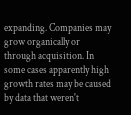expanding. Companies may grow organically or through acquisition. In some cases apparently high growth rates may be caused by data that weren't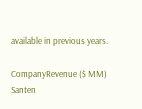available in previous years.

CompanyRevenue ($ MM)
Santen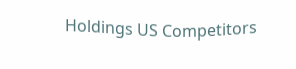Holdings US Competitors